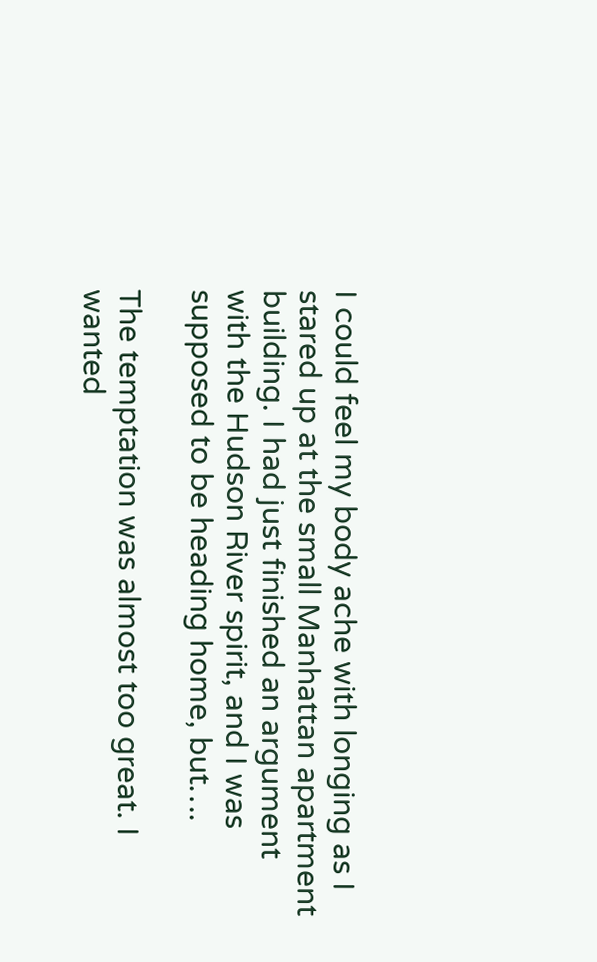I could feel my body ache with longing as I stared up at the small Manhattan apartment building. I had just finished an argument with the Hudson River spirit, and I was supposed to be heading home, but….

The temptation was almost too great. I wanted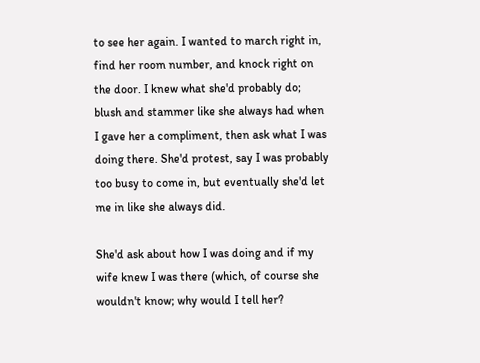to see her again. I wanted to march right in, find her room number, and knock right on the door. I knew what she'd probably do; blush and stammer like she always had when I gave her a compliment, then ask what I was doing there. She'd protest, say I was probably too busy to come in, but eventually she'd let me in like she always did.

She'd ask about how I was doing and if my wife knew I was there (which, of course she wouldn't know; why would I tell her?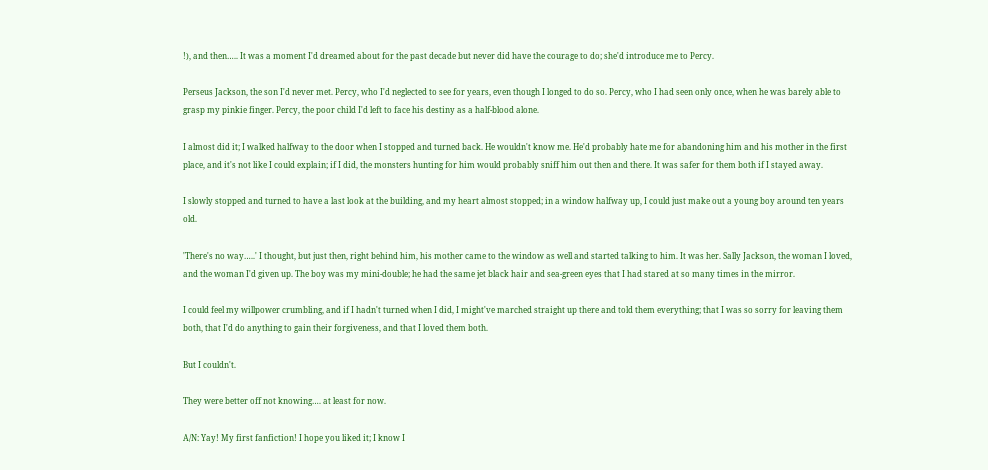!), and then….. It was a moment I'd dreamed about for the past decade but never did have the courage to do; she'd introduce me to Percy.

Perseus Jackson, the son I'd never met. Percy, who I'd neglected to see for years, even though I longed to do so. Percy, who I had seen only once, when he was barely able to grasp my pinkie finger. Percy, the poor child I'd left to face his destiny as a half-blood alone.

I almost did it; I walked halfway to the door when I stopped and turned back. He wouldn't know me. He'd probably hate me for abandoning him and his mother in the first place, and it's not like I could explain; if I did, the monsters hunting for him would probably sniff him out then and there. It was safer for them both if I stayed away.

I slowly stopped and turned to have a last look at the building, and my heart almost stopped; in a window halfway up, I could just make out a young boy around ten years old.

'There's no way…..' I thought, but just then, right behind him, his mother came to the window as well and started talking to him. It was her. Sally Jackson, the woman I loved, and the woman I'd given up. The boy was my mini-double; he had the same jet black hair and sea-green eyes that I had stared at so many times in the mirror.

I could feel my willpower crumbling, and if I hadn't turned when I did, I might've marched straight up there and told them everything; that I was so sorry for leaving them both, that I'd do anything to gain their forgiveness, and that I loved them both.

But I couldn't.

They were better off not knowing…. at least for now.

A/N: Yay! My first fanfiction! I hope you liked it; I know I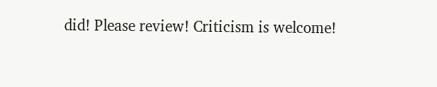did! Please review! Criticism is welcome!